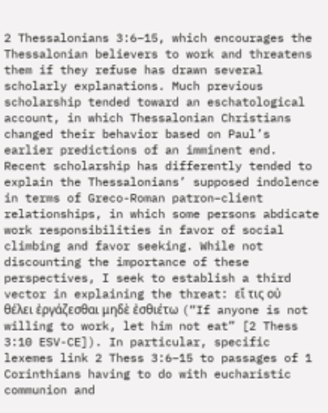2 Thessalonians 3:6–15, which encourages the Thessalonian believers to work and threatens them if they refuse has drawn several scholarly explanations. Much previous scholarship tended toward an eschatological account, in which Thessalonian Christians changed their behavior based on Paul’s earlier predictions of an imminent end. Recent scholarship has differently tended to explain the Thessalonians’ supposed indolence in terms of Greco-Roman patron–client relationships, in which some persons abdicate work responsibilities in favor of social climbing and favor seeking. While not discounting the importance of these perspectives, I seek to establish a third vector in explaining the threat: εἴ τις οὐ θέλει ἐργάζεσθαι μηδὲ ἐσθιέτω (“If anyone is not willing to work, let him not eat” [2 Thess 3:10 ESV-CE]). In particular, specific lexemes link 2 Thess 3:6–15 to passages of 1 Corinthians having to do with eucharistic communion and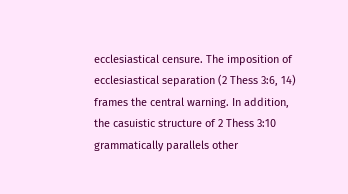ecclesiastical censure. The imposition of ecclesiastical separation (2 Thess 3:6, 14) frames the central warning. In addition, the casuistic structure of 2 Thess 3:10 grammatically parallels other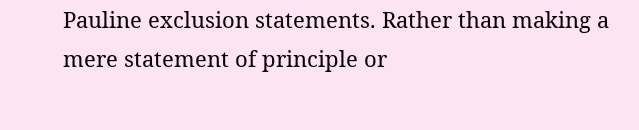Pauline exclusion statements. Rather than making a mere statement of principle or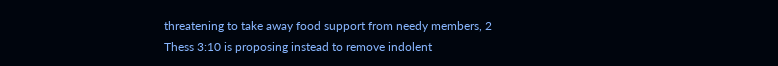threatening to take away food support from needy members, 2 Thess 3:10 is proposing instead to remove indolent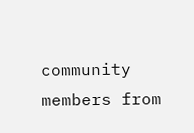community members from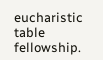eucharistic table fellowship.